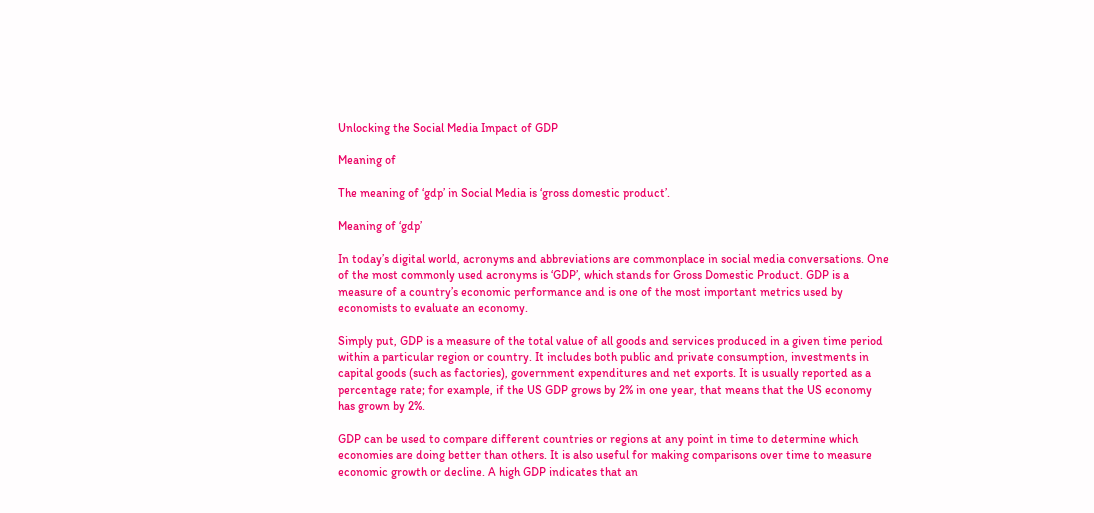Unlocking the Social Media Impact of GDP

Meaning of

The meaning of ‘gdp’ in Social Media is ‘gross domestic product’.

Meaning of ‘gdp’

In today’s digital world, acronyms and abbreviations are commonplace in social media conversations. One of the most commonly used acronyms is ‘GDP’, which stands for Gross Domestic Product. GDP is a measure of a country’s economic performance and is one of the most important metrics used by economists to evaluate an economy.

Simply put, GDP is a measure of the total value of all goods and services produced in a given time period within a particular region or country. It includes both public and private consumption, investments in capital goods (such as factories), government expenditures and net exports. It is usually reported as a percentage rate; for example, if the US GDP grows by 2% in one year, that means that the US economy has grown by 2%.

GDP can be used to compare different countries or regions at any point in time to determine which economies are doing better than others. It is also useful for making comparisons over time to measure economic growth or decline. A high GDP indicates that an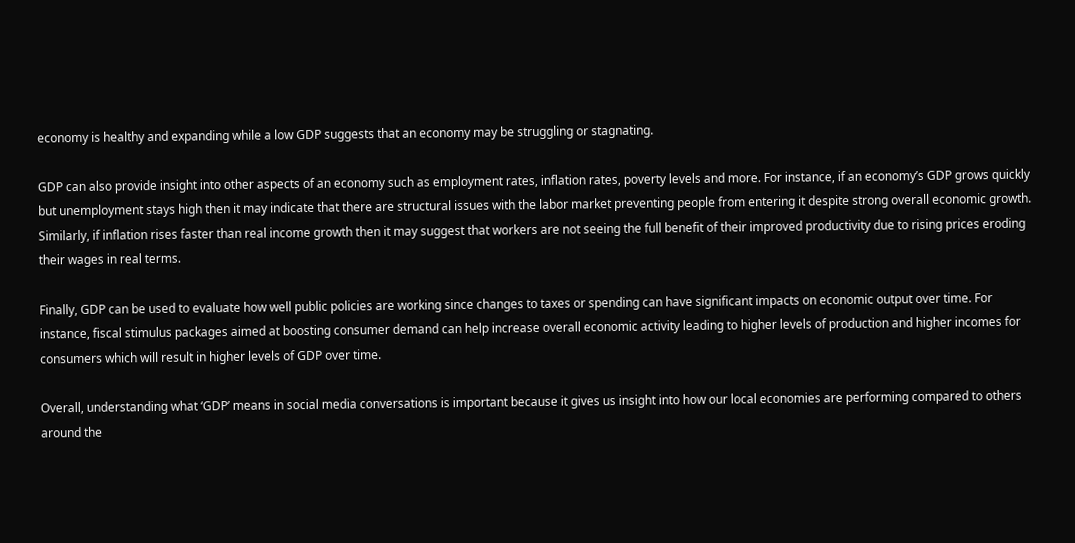economy is healthy and expanding while a low GDP suggests that an economy may be struggling or stagnating.

GDP can also provide insight into other aspects of an economy such as employment rates, inflation rates, poverty levels and more. For instance, if an economy’s GDP grows quickly but unemployment stays high then it may indicate that there are structural issues with the labor market preventing people from entering it despite strong overall economic growth. Similarly, if inflation rises faster than real income growth then it may suggest that workers are not seeing the full benefit of their improved productivity due to rising prices eroding their wages in real terms.

Finally, GDP can be used to evaluate how well public policies are working since changes to taxes or spending can have significant impacts on economic output over time. For instance, fiscal stimulus packages aimed at boosting consumer demand can help increase overall economic activity leading to higher levels of production and higher incomes for consumers which will result in higher levels of GDP over time.

Overall, understanding what ‘GDP’ means in social media conversations is important because it gives us insight into how our local economies are performing compared to others around the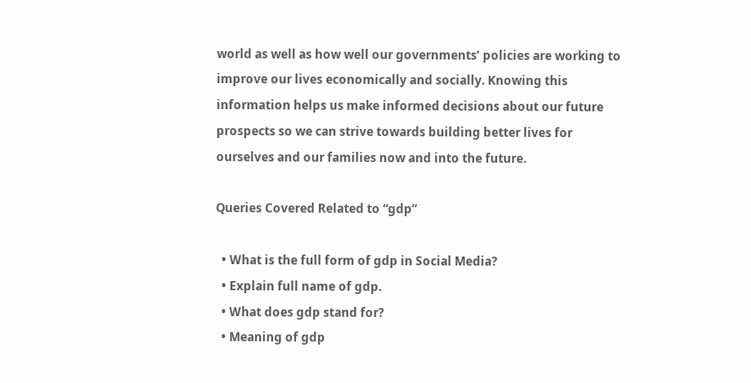world as well as how well our governments’ policies are working to improve our lives economically and socially. Knowing this information helps us make informed decisions about our future prospects so we can strive towards building better lives for ourselves and our families now and into the future.

Queries Covered Related to “gdp”

  • What is the full form of gdp in Social Media?
  • Explain full name of gdp.
  • What does gdp stand for?
  • Meaning of gdp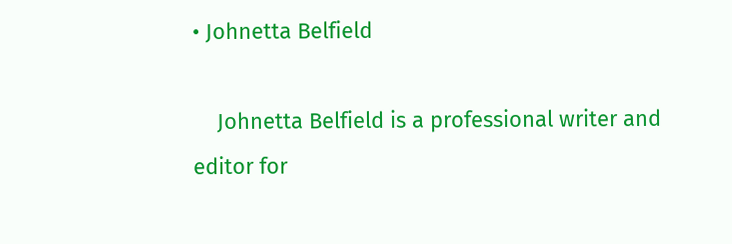• Johnetta Belfield

    Johnetta Belfield is a professional writer and editor for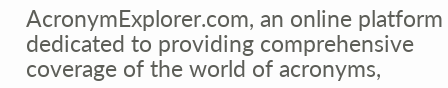AcronymExplorer.com, an online platform dedicated to providing comprehensive coverage of the world of acronyms,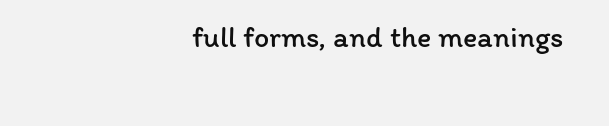full forms, and the meanings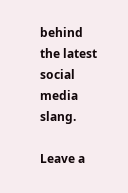behind the latest social media slang.

Leave a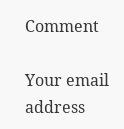Comment

Your email address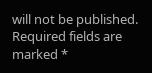will not be published. Required fields are marked *